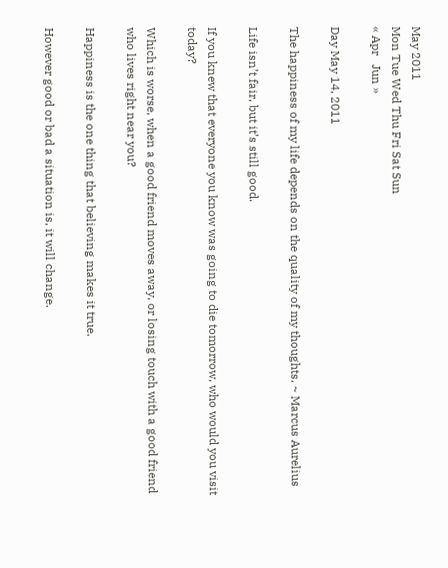May 2011
Mon Tue Wed Thu Fri Sat Sun
« Apr   Jun »

Day May 14, 2011

The happiness of my life depends on the quality of my thoughts. ~ Marcus Aurelius

Life isn’t fair, but it’s still good.

If you knew that everyone you know was going to die tomorrow, who would you visit today?

Which is worse, when a good friend moves away, or losing touch with a good friend who lives right near you?

Happiness is the one thing that believing makes it true.

However good or bad a situation is, it will change.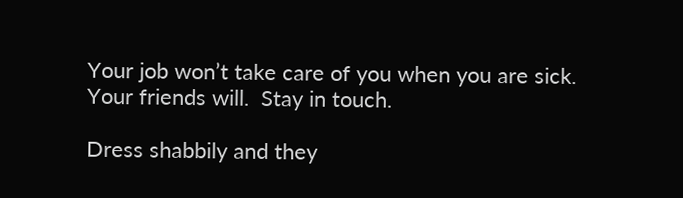Your job won’t take care of you when you are sick.  Your friends will.  Stay in touch.

Dress shabbily and they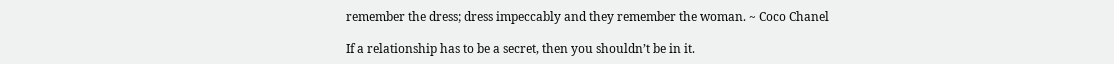remember the dress; dress impeccably and they remember the woman. ~ Coco Chanel

If a relationship has to be a secret, then you shouldn’t be in it.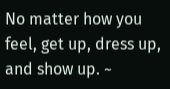No matter how you feel, get up, dress up, and show up. ~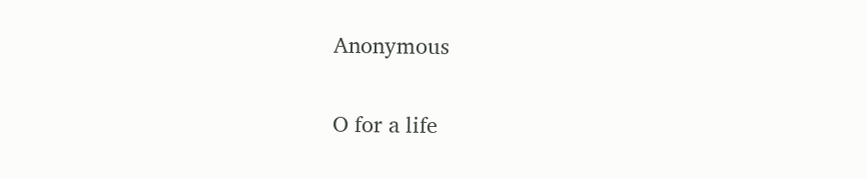Anonymous

O for a life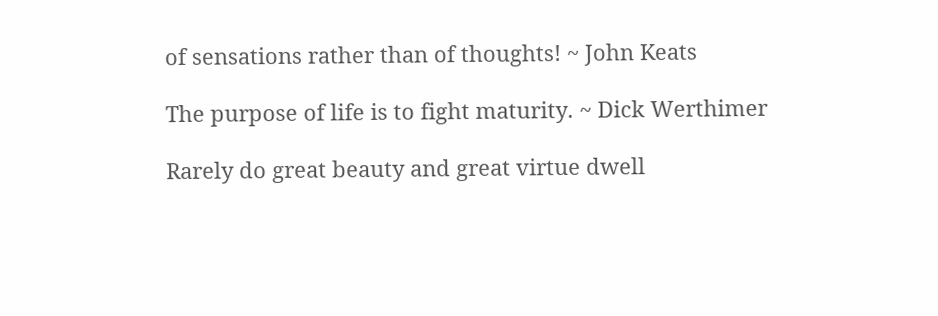of sensations rather than of thoughts! ~ John Keats

The purpose of life is to fight maturity. ~ Dick Werthimer

Rarely do great beauty and great virtue dwell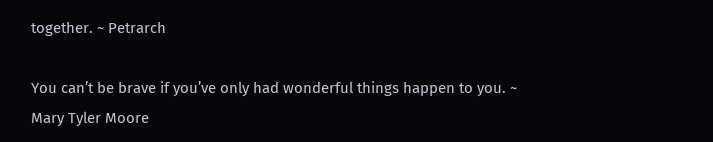together. ~ Petrarch

You can’t be brave if you’ve only had wonderful things happen to you. ~ Mary Tyler Moore